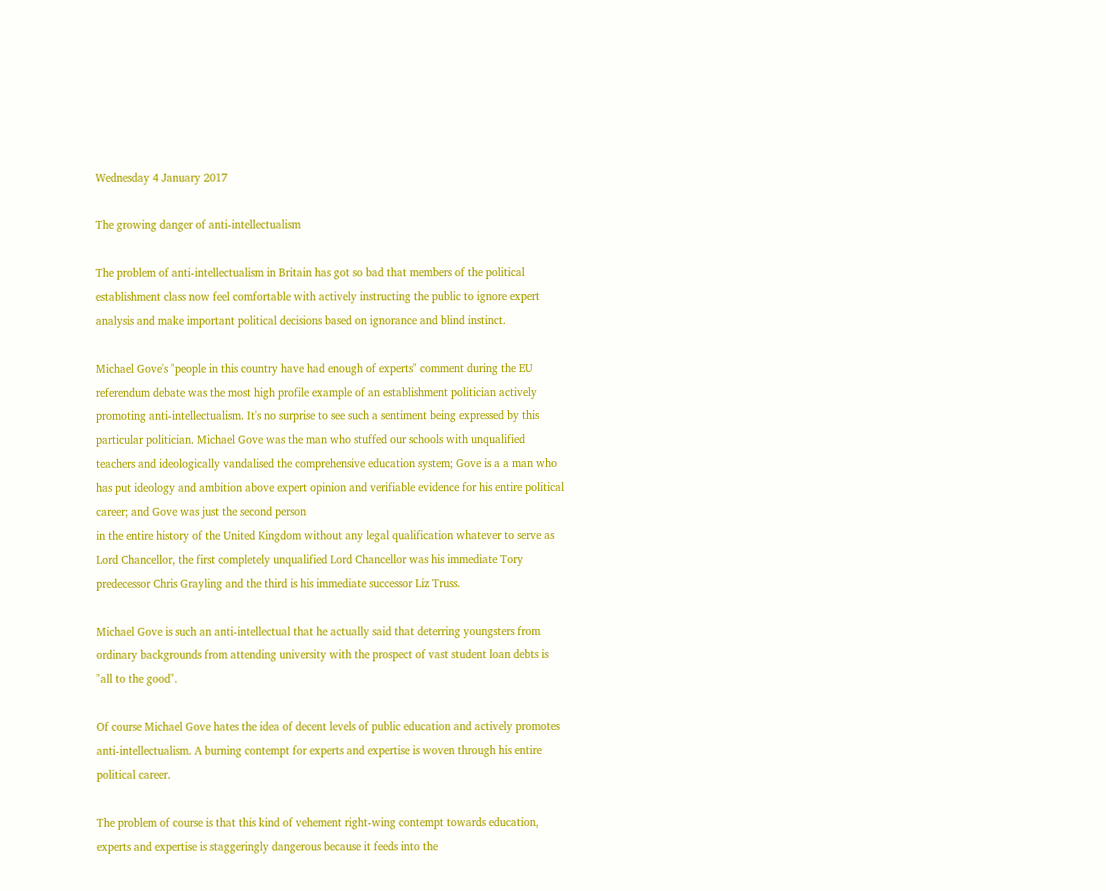Wednesday 4 January 2017

The growing danger of anti-intellectualism

The problem of anti-intellectualism in Britain has got so bad that members of the political establishment class now feel comfortable with actively instructing the public to ignore expert analysis and make important political decisions based on ignorance and blind instinct.

Michael Gove's "people in this country have had enough of experts" comment during the EU referendum debate was the most high profile example of an establishment politician actively promoting anti-intellectualism. It's no surprise to see such a sentiment being expressed by this particular politician. Michael Gove was the man who stuffed our schools with unqualified teachers and ideologically vandalised the comprehensive education system; Gove is a a man who has put ideology and ambition above expert opinion and verifiable evidence for his entire political career; and Gove was just the second person
in the entire history of the United Kingdom without any legal qualification whatever to serve as Lord Chancellor, the first completely unqualified Lord Chancellor was his immediate Tory predecessor Chris Grayling and the third is his immediate successor Liz Truss.

Michael Gove is such an anti-intellectual that he actually said that deterring youngsters from ordinary backgrounds from attending university with the prospect of vast student loan debts is "all to the good".

Of course Michael Gove hates the idea of decent levels of public education and actively promotes anti-intellectualism. A burning contempt for experts and expertise is woven through his entire political career.

The problem of course is that this kind of vehement right-wing contempt towards education, experts and expertise is staggeringly dangerous because it feeds into the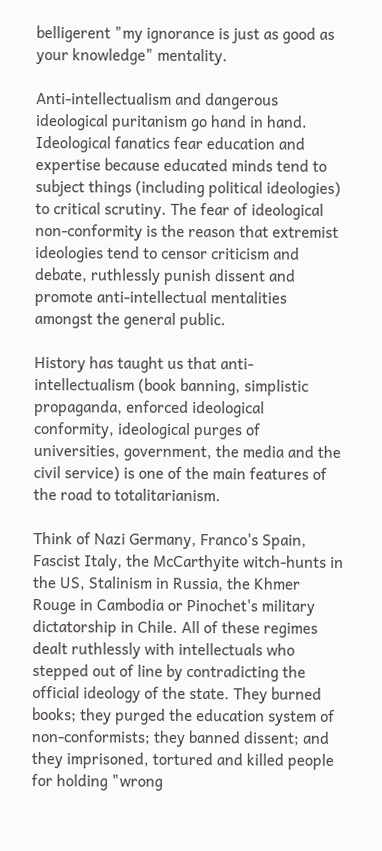belligerent "my ignorance is just as good as your knowledge" mentality.

Anti-intellectualism and dangerous ideological puritanism go hand in hand. Ideological fanatics fear education and expertise because educated minds tend to subject things (including political ideologies) to critical scrutiny. The fear of ideological non-conformity is the reason that extremist ideologies tend to censor criticism and debate, ruthlessly punish dissent and promote anti-intellectual mentalities amongst the general public.

History has taught us that anti-intellectualism (book banning, simplistic propaganda, enforced ideological conformity, ideological purges of universities, government, the media and the civil service) is one of the main features of the road to totalitarianism.

Think of Nazi Germany, Franco's Spain, Fascist Italy, the McCarthyite witch-hunts in the US, Stalinism in Russia, the Khmer Rouge in Cambodia or Pinochet's military dictatorship in Chile. All of these regimes dealt ruthlessly with intellectuals who stepped out of line by contradicting the official ideology of the state. They burned books; they purged the education system of non-conformists; they banned dissent; and they imprisoned, tortured and killed people for holding "wrong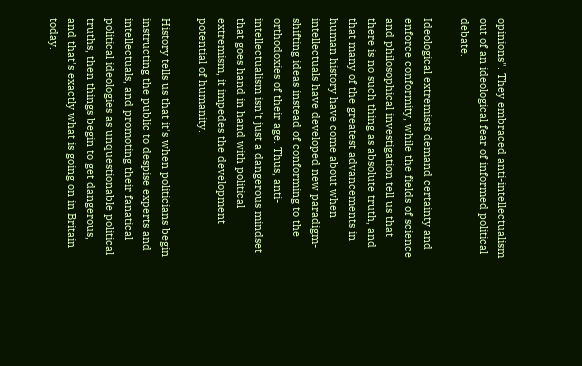opinions". They embraced anti-intellectualism out of an ideological fear of informed political debate.

Ideological extremists demand certainty and enforce conformity, while the fields of science and philosophical investigation tell us that there is no such thing as absolute truth, and that many of the greatest advancements in human history have come about when intellectuals have developed new paradigm-shifting ideas instead of conforming to the orthodoxies of their age. Thus, anti-intellectualism isn't just a dangerous mindset that goes hand in hand with political extremism, it impedes the development potential of humanity.

History tells us that it's when politicians begin instructing the public to despise experts and intellectuals, and promoting their fanatical political ideologies as unquestionable political truths, then things begin to get dangerous, and that's exactly what is going on in Britain today.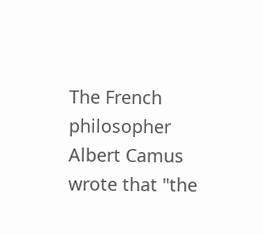The French philosopher Albert Camus wrote that "the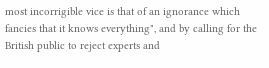most incorrigible vice is that of an ignorance which fancies that it knows everything", and by calling for the British public to reject experts and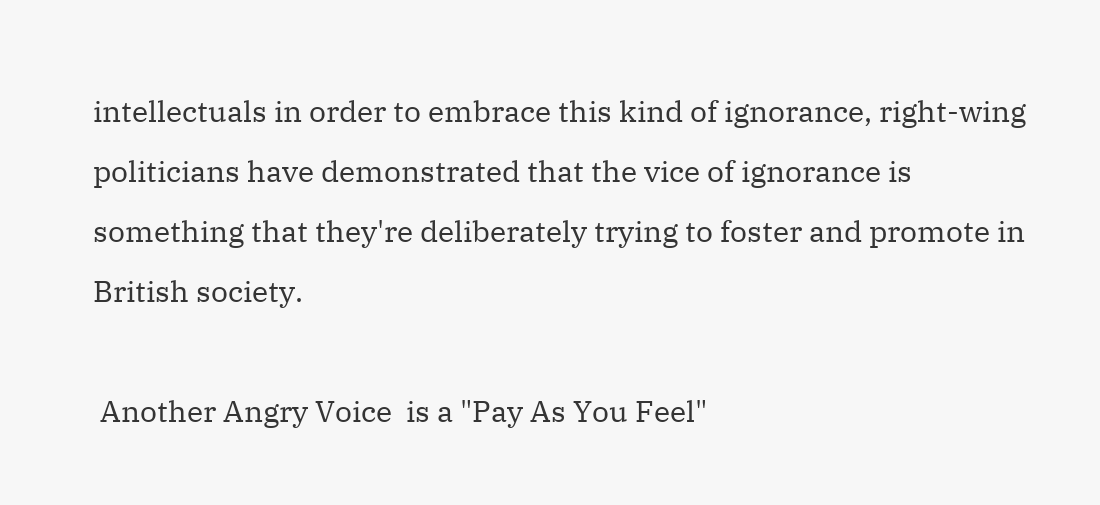intellectuals in order to embrace this kind of ignorance, right-wing politicians have demonstrated that the vice of ignorance is something that they're deliberately trying to foster and promote in British society.

 Another Angry Voice  is a "Pay As You Feel"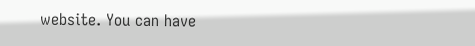website. You can have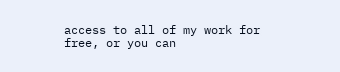access to all of my work for free, or you can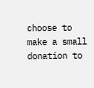choose to make a small donation to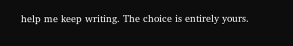help me keep writing. The choice is entirely yours.